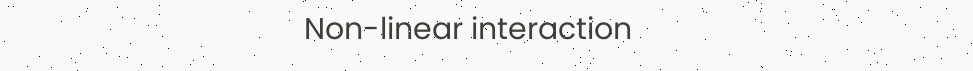Non-linear interaction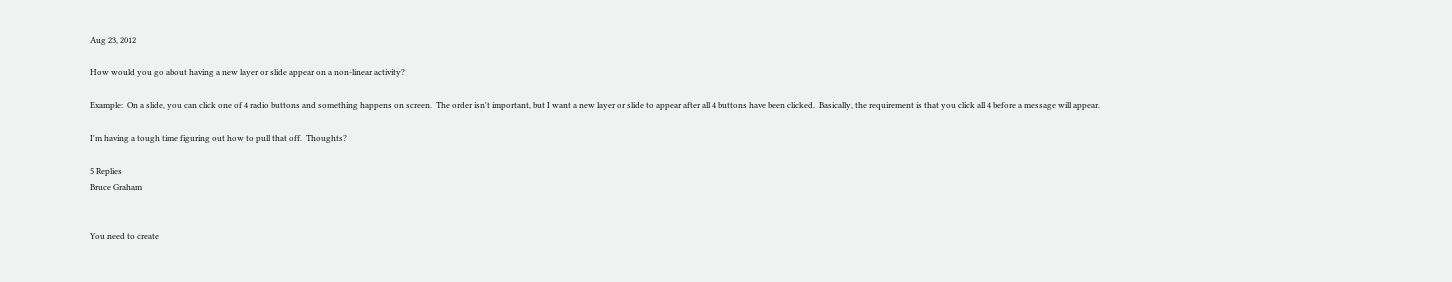Aug 23, 2012

How would you go about having a new layer or slide appear on a non-linear activity?

Example:  On a slide, you can click one of 4 radio buttons and something happens on screen.  The order isn't important, but I want a new layer or slide to appear after all 4 buttons have been clicked.  Basically, the requirement is that you click all 4 before a message will appear.

I'm having a tough time figuring out how to pull that off.  Thoughts?

5 Replies
Bruce Graham


You need to create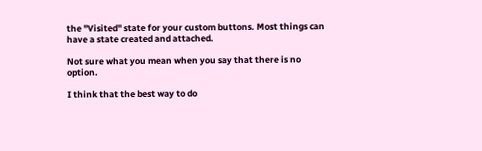the "Visited" state for your custom buttons. Most things can have a state created and attached.

Not sure what you mean when you say that there is no option.

I think that the best way to do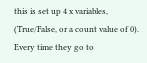this is set up 4 x variables, (True/False, or a count value of 0). Every time they go to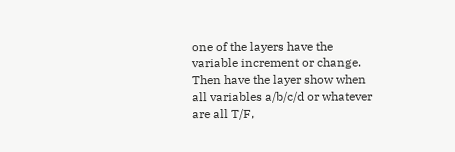one of the layers have the variable increment or change. Then have the layer show when all variables a/b/c/d or whatever are all T/F,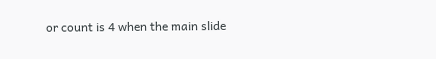or count is 4 when the main slide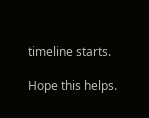timeline starts.

Hope this helps.